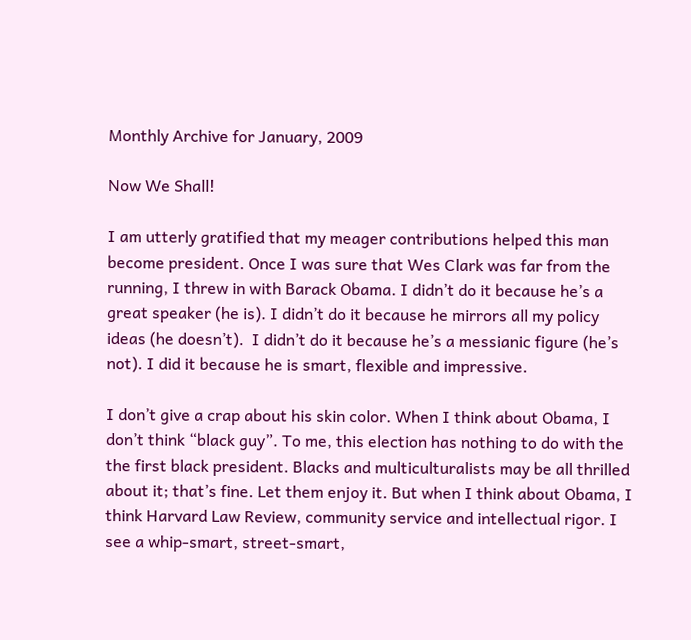Monthly Archive for January, 2009

Now We Shall!

I am utterly gratified that my meager contributions helped this man become president. Once I was sure that Wes Clark was far from the running, I threw in with Barack Obama. I didn’t do it because he’s a great speaker (he is). I didn’t do it because he mirrors all my policy ideas (he doesn’t).  I didn’t do it because he’s a messianic figure (he’s not). I did it because he is smart, flexible and impressive.

I don’t give a crap about his skin color. When I think about Obama, I don’t think “black guy”. To me, this election has nothing to do with the the first black president. Blacks and multiculturalists may be all thrilled about it; that’s fine. Let them enjoy it. But when I think about Obama, I think Harvard Law Review, community service and intellectual rigor. I see a whip-smart, street-smart,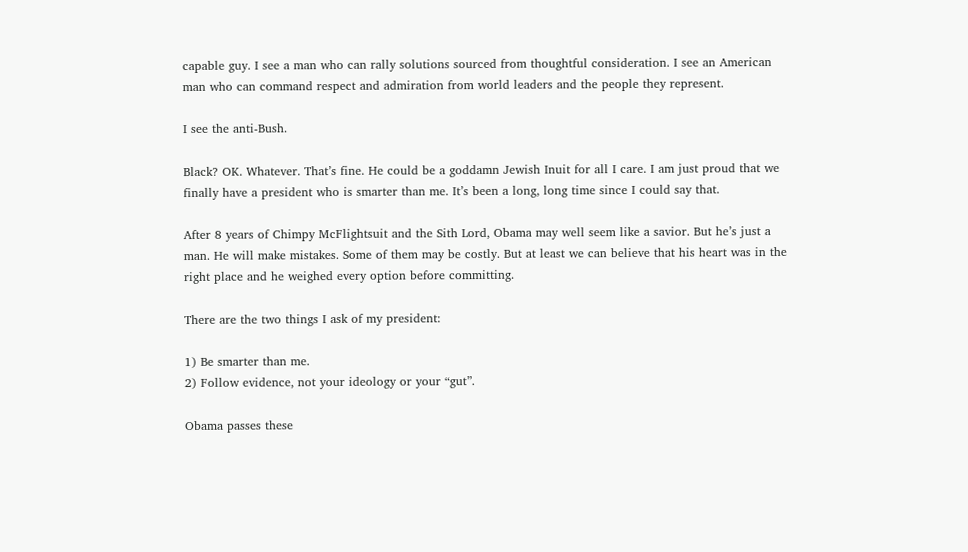capable guy. I see a man who can rally solutions sourced from thoughtful consideration. I see an American man who can command respect and admiration from world leaders and the people they represent.

I see the anti-Bush.

Black? OK. Whatever. That’s fine. He could be a goddamn Jewish Inuit for all I care. I am just proud that we finally have a president who is smarter than me. It’s been a long, long time since I could say that.

After 8 years of Chimpy McFlightsuit and the Sith Lord, Obama may well seem like a savior. But he’s just a man. He will make mistakes. Some of them may be costly. But at least we can believe that his heart was in the right place and he weighed every option before committing.

There are the two things I ask of my president:

1) Be smarter than me.
2) Follow evidence, not your ideology or your “gut”.

Obama passes these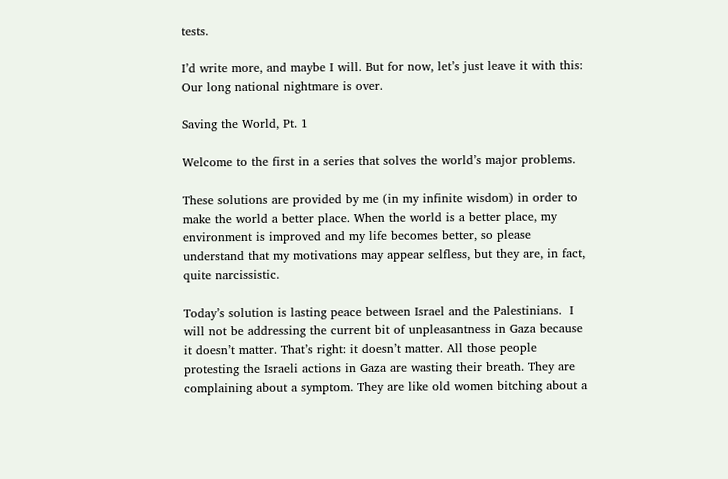tests.

I’d write more, and maybe I will. But for now, let’s just leave it with this:
Our long national nightmare is over.

Saving the World, Pt. 1

Welcome to the first in a series that solves the world’s major problems.

These solutions are provided by me (in my infinite wisdom) in order to make the world a better place. When the world is a better place, my environment is improved and my life becomes better, so please understand that my motivations may appear selfless, but they are, in fact, quite narcissistic.

Today’s solution is lasting peace between Israel and the Palestinians.  I will not be addressing the current bit of unpleasantness in Gaza because it doesn’t matter. That’s right: it doesn’t matter. All those people protesting the Israeli actions in Gaza are wasting their breath. They are complaining about a symptom. They are like old women bitching about a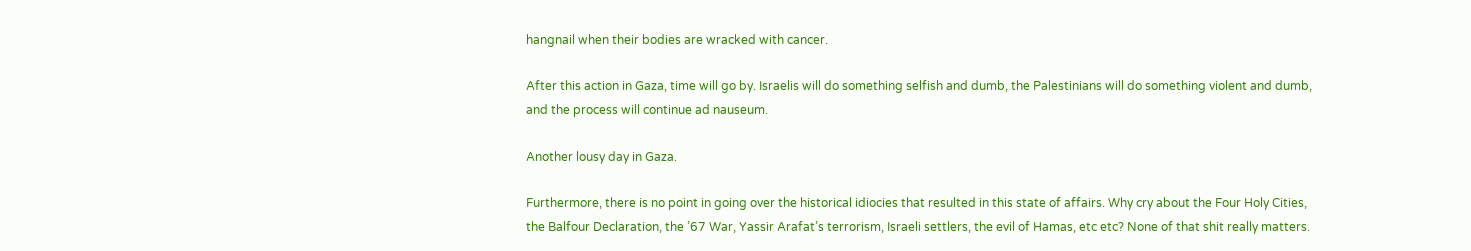hangnail when their bodies are wracked with cancer.

After this action in Gaza, time will go by. Israelis will do something selfish and dumb, the Palestinians will do something violent and dumb, and the process will continue ad nauseum.

Another lousy day in Gaza.

Furthermore, there is no point in going over the historical idiocies that resulted in this state of affairs. Why cry about the Four Holy Cities, the Balfour Declaration, the ’67 War, Yassir Arafat’s terrorism, Israeli settlers, the evil of Hamas, etc etc? None of that shit really matters.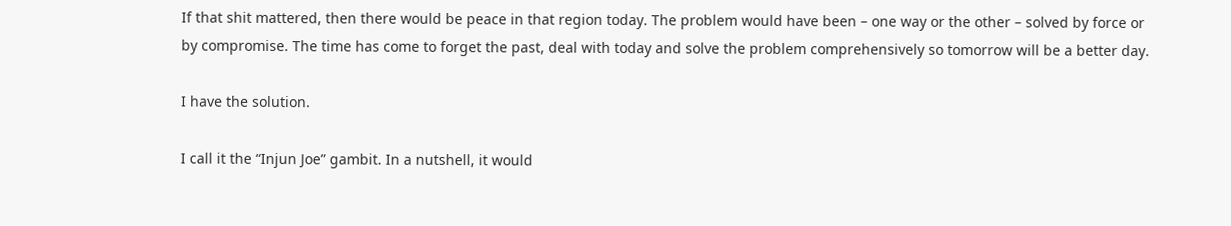If that shit mattered, then there would be peace in that region today. The problem would have been – one way or the other – solved by force or by compromise. The time has come to forget the past, deal with today and solve the problem comprehensively so tomorrow will be a better day.

I have the solution.

I call it the “Injun Joe” gambit. In a nutshell, it would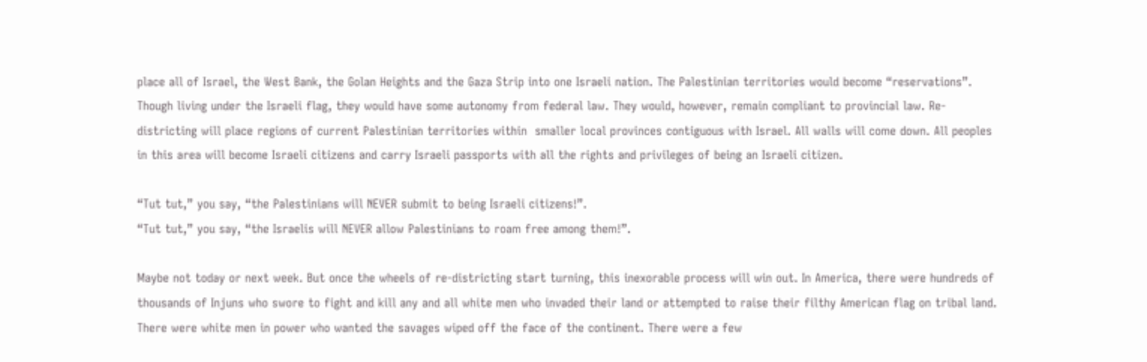place all of Israel, the West Bank, the Golan Heights and the Gaza Strip into one Israeli nation. The Palestinian territories would become “reservations”. Though living under the Israeli flag, they would have some autonomy from federal law. They would, however, remain compliant to provincial law. Re-districting will place regions of current Palestinian territories within  smaller local provinces contiguous with Israel. All walls will come down. All peoples in this area will become Israeli citizens and carry Israeli passports with all the rights and privileges of being an Israeli citizen.

“Tut tut,” you say, “the Palestinians will NEVER submit to being Israeli citizens!”.
“Tut tut,” you say, “the Israelis will NEVER allow Palestinians to roam free among them!”.

Maybe not today or next week. But once the wheels of re-districting start turning, this inexorable process will win out. In America, there were hundreds of thousands of Injuns who swore to fight and kill any and all white men who invaded their land or attempted to raise their filthy American flag on tribal land. There were white men in power who wanted the savages wiped off the face of the continent. There were a few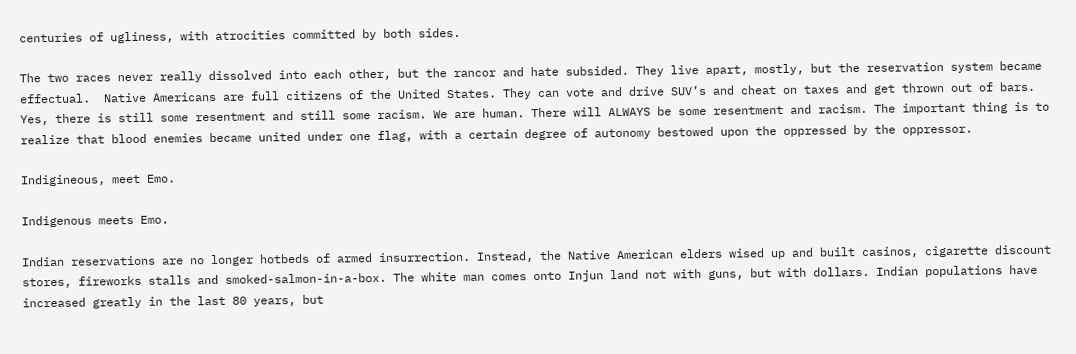centuries of ugliness, with atrocities committed by both sides.

The two races never really dissolved into each other, but the rancor and hate subsided. They live apart, mostly, but the reservation system became effectual.  Native Americans are full citizens of the United States. They can vote and drive SUV’s and cheat on taxes and get thrown out of bars. Yes, there is still some resentment and still some racism. We are human. There will ALWAYS be some resentment and racism. The important thing is to realize that blood enemies became united under one flag, with a certain degree of autonomy bestowed upon the oppressed by the oppressor.

Indigineous, meet Emo.

Indigenous meets Emo.

Indian reservations are no longer hotbeds of armed insurrection. Instead, the Native American elders wised up and built casinos, cigarette discount stores, fireworks stalls and smoked-salmon-in-a-box. The white man comes onto Injun land not with guns, but with dollars. Indian populations have increased greatly in the last 80 years, but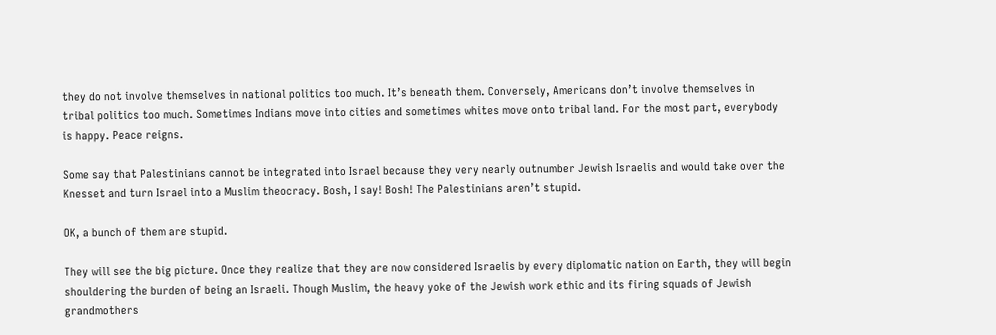they do not involve themselves in national politics too much. It’s beneath them. Conversely, Americans don’t involve themselves in tribal politics too much. Sometimes Indians move into cities and sometimes whites move onto tribal land. For the most part, everybody is happy. Peace reigns.

Some say that Palestinians cannot be integrated into Israel because they very nearly outnumber Jewish Israelis and would take over the Knesset and turn Israel into a Muslim theocracy. Bosh, I say! Bosh! The Palestinians aren’t stupid.

OK, a bunch of them are stupid.

They will see the big picture. Once they realize that they are now considered Israelis by every diplomatic nation on Earth, they will begin shouldering the burden of being an Israeli. Though Muslim, the heavy yoke of the Jewish work ethic and its firing squads of Jewish grandmothers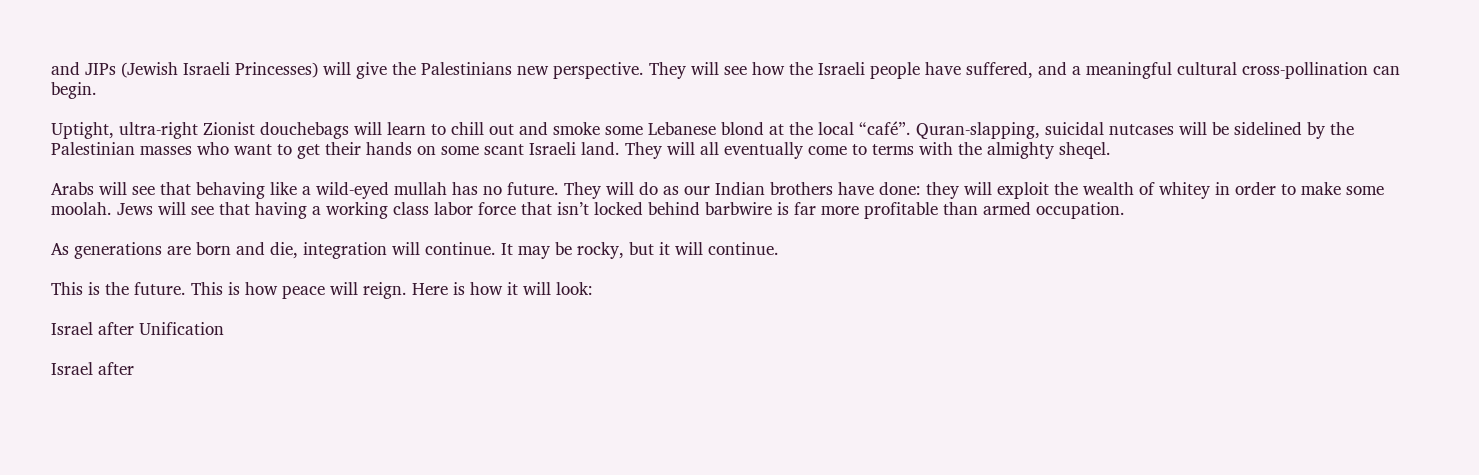and JIPs (Jewish Israeli Princesses) will give the Palestinians new perspective. They will see how the Israeli people have suffered, and a meaningful cultural cross-pollination can begin.

Uptight, ultra-right Zionist douchebags will learn to chill out and smoke some Lebanese blond at the local “café”. Quran-slapping, suicidal nutcases will be sidelined by the Palestinian masses who want to get their hands on some scant Israeli land. They will all eventually come to terms with the almighty sheqel.

Arabs will see that behaving like a wild-eyed mullah has no future. They will do as our Indian brothers have done: they will exploit the wealth of whitey in order to make some moolah. Jews will see that having a working class labor force that isn’t locked behind barbwire is far more profitable than armed occupation.

As generations are born and die, integration will continue. It may be rocky, but it will continue.

This is the future. This is how peace will reign. Here is how it will look:

Israel after Unification

Israel after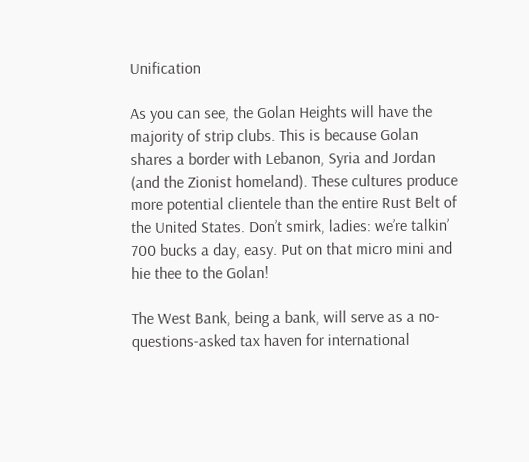Unification

As you can see, the Golan Heights will have the majority of strip clubs. This is because Golan shares a border with Lebanon, Syria and Jordan (and the Zionist homeland). These cultures produce more potential clientele than the entire Rust Belt of the United States. Don’t smirk, ladies: we’re talkin’ 700 bucks a day, easy. Put on that micro mini and hie thee to the Golan!

The West Bank, being a bank, will serve as a no-questions-asked tax haven for international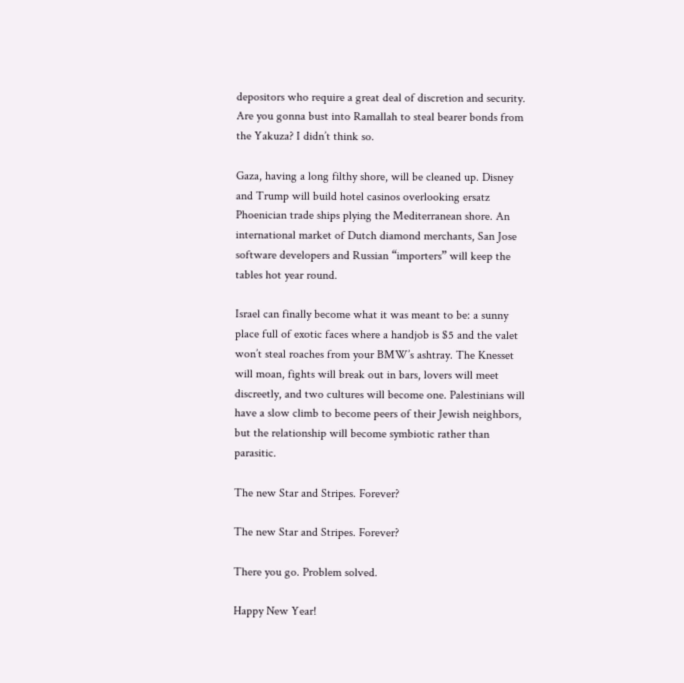depositors who require a great deal of discretion and security. Are you gonna bust into Ramallah to steal bearer bonds from the Yakuza? I didn’t think so.

Gaza, having a long filthy shore, will be cleaned up. Disney and Trump will build hotel casinos overlooking ersatz Phoenician trade ships plying the Mediterranean shore. An international market of Dutch diamond merchants, San Jose software developers and Russian “importers” will keep the tables hot year round.

Israel can finally become what it was meant to be: a sunny place full of exotic faces where a handjob is $5 and the valet won’t steal roaches from your BMW’s ashtray. The Knesset will moan, fights will break out in bars, lovers will meet discreetly, and two cultures will become one. Palestinians will have a slow climb to become peers of their Jewish neighbors, but the relationship will become symbiotic rather than parasitic.

The new Star and Stripes. Forever?

The new Star and Stripes. Forever?

There you go. Problem solved.

Happy New Year!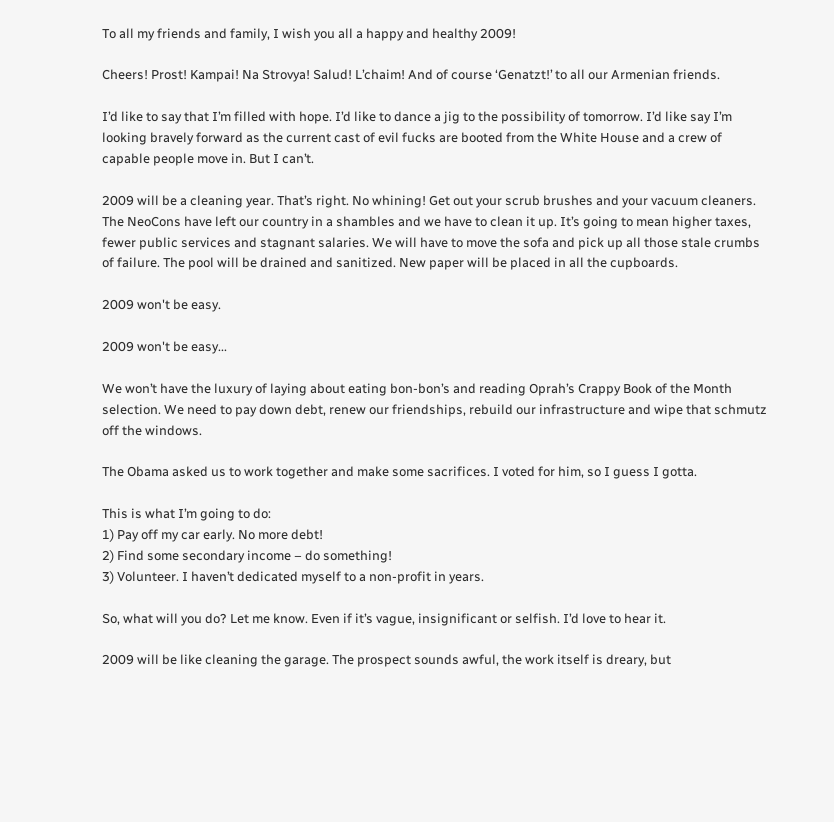To all my friends and family, I wish you all a happy and healthy 2009!

Cheers! Prost! Kampai! Na Strovya! Salud! L’chaim! And of course ‘Genatzt!’ to all our Armenian friends.

I’d like to say that I’m filled with hope. I’d like to dance a jig to the possibility of tomorrow. I’d like say I’m looking bravely forward as the current cast of evil fucks are booted from the White House and a crew of capable people move in. But I can’t.

2009 will be a cleaning year. That’s right. No whining! Get out your scrub brushes and your vacuum cleaners. The NeoCons have left our country in a shambles and we have to clean it up. It’s going to mean higher taxes, fewer public services and stagnant salaries. We will have to move the sofa and pick up all those stale crumbs of failure. The pool will be drained and sanitized. New paper will be placed in all the cupboards.

2009 won't be easy.

2009 won't be easy...

We won’t have the luxury of laying about eating bon-bon’s and reading Oprah’s Crappy Book of the Month selection. We need to pay down debt, renew our friendships, rebuild our infrastructure and wipe that schmutz off the windows.

The Obama asked us to work together and make some sacrifices. I voted for him, so I guess I gotta.

This is what I’m going to do:
1) Pay off my car early. No more debt!
2) Find some secondary income – do something!
3) Volunteer. I haven’t dedicated myself to a non-profit in years.

So, what will you do? Let me know. Even if it’s vague, insignificant or selfish. I’d love to hear it.

2009 will be like cleaning the garage. The prospect sounds awful, the work itself is dreary, but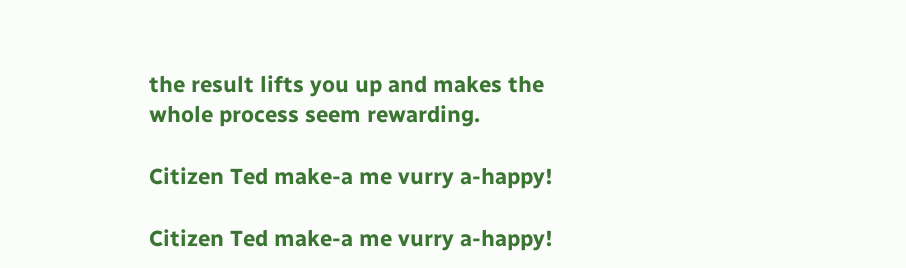the result lifts you up and makes the whole process seem rewarding.

Citizen Ted make-a me vurry a-happy!

Citizen Ted make-a me vurry a-happy!